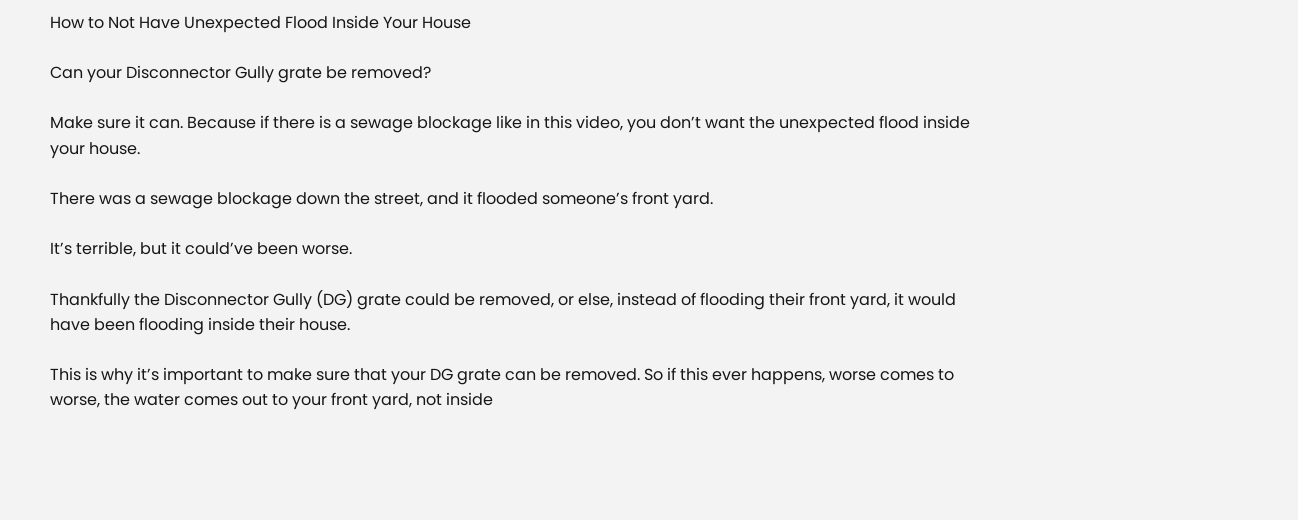How to Not Have Unexpected Flood Inside Your House

Can your Disconnector Gully grate be removed?

Make sure it can. Because if there is a sewage blockage like in this video, you don’t want the unexpected flood inside your house.

There was a sewage blockage down the street, and it flooded someone’s front yard.

It’s terrible, but it could’ve been worse.

Thankfully the Disconnector Gully (DG) grate could be removed, or else, instead of flooding their front yard, it would have been flooding inside their house.

This is why it’s important to make sure that your DG grate can be removed. So if this ever happens, worse comes to worse, the water comes out to your front yard, not inside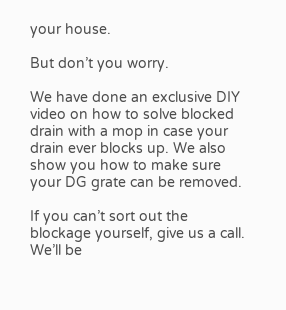your house.

But don’t you worry.

We have done an exclusive DIY video on how to solve blocked drain with a mop in case your drain ever blocks up. We also show you how to make sure your DG grate can be removed.

If you can’t sort out the blockage yourself, give us a call. We’ll be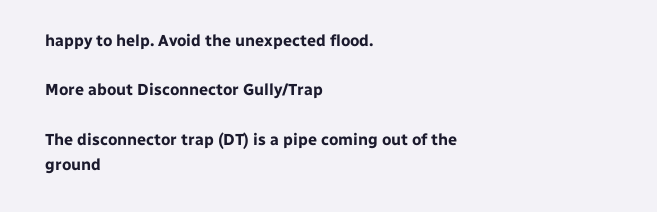happy to help. Avoid the unexpected flood.

More about Disconnector Gully/Trap

The disconnector trap (DT) is a pipe coming out of the ground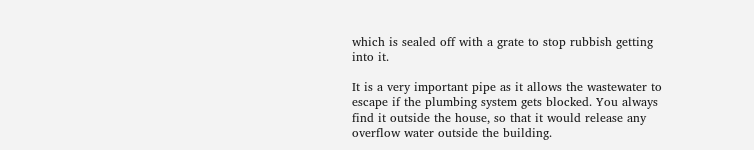which is sealed off with a grate to stop rubbish getting into it.

It is a very important pipe as it allows the wastewater to escape if the plumbing system gets blocked. You always find it outside the house, so that it would release any overflow water outside the building.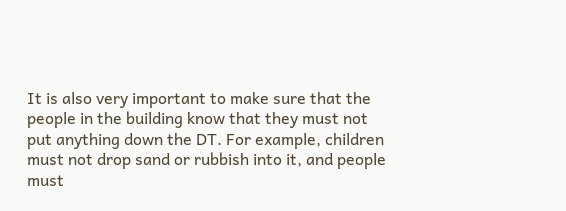It is also very important to make sure that the people in the building know that they must not put anything down the DT. For example, children must not drop sand or rubbish into it, and people must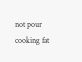not pour cooking fat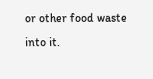or other food waste into it.